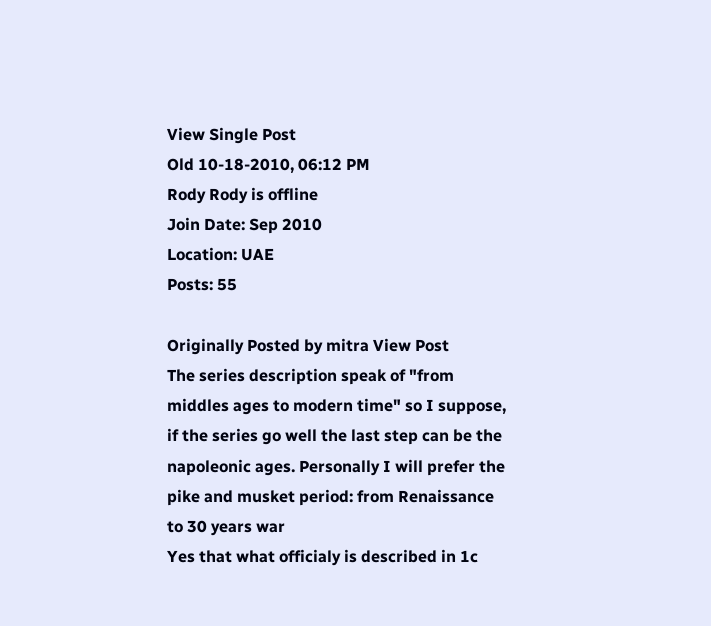View Single Post
Old 10-18-2010, 06:12 PM
Rody Rody is offline
Join Date: Sep 2010
Location: UAE
Posts: 55

Originally Posted by mitra View Post
The series description speak of "from middles ages to modern time" so I suppose, if the series go well the last step can be the napoleonic ages. Personally I will prefer the pike and musket period: from Renaissance to 30 years war
Yes that what officialy is described in 1c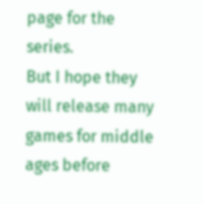page for the series.
But I hope they will release many games for middle ages before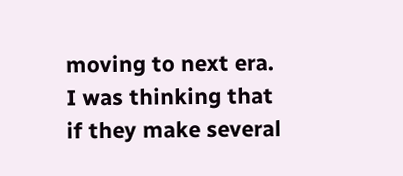moving to next era.
I was thinking that if they make several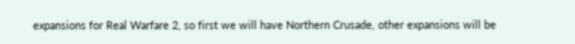expansions for Real Warfare 2, so first we will have Northern Crusade, other expansions will be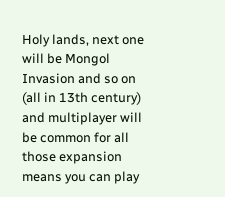Holy lands, next one will be Mongol Invasion and so on (all in 13th century) and multiplayer will be common for all those expansion means you can play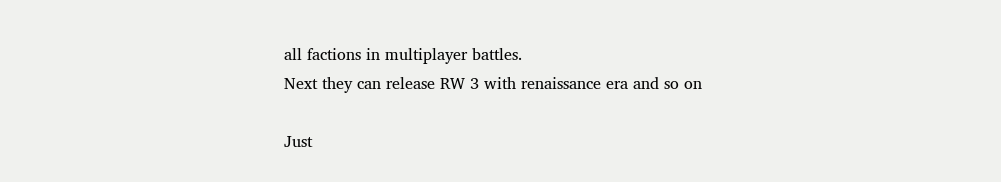all factions in multiplayer battles.
Next they can release RW 3 with renaissance era and so on

Just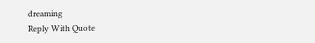dreaming
Reply With Quote